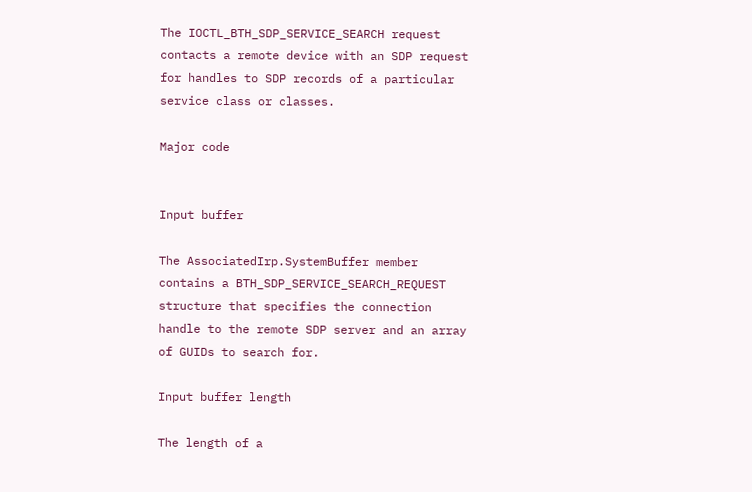The IOCTL_BTH_SDP_SERVICE_SEARCH request contacts a remote device with an SDP request for handles to SDP records of a particular service class or classes.

Major code


Input buffer

The AssociatedIrp.SystemBuffer member contains a BTH_SDP_SERVICE_SEARCH_REQUEST structure that specifies the connection handle to the remote SDP server and an array of GUIDs to search for.

Input buffer length

The length of a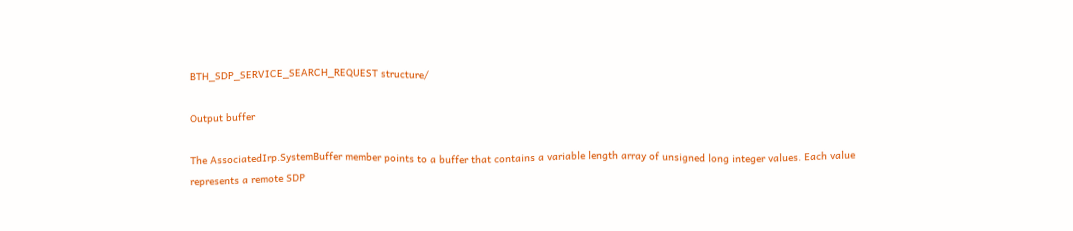BTH_SDP_SERVICE_SEARCH_REQUEST structure/

Output buffer

The AssociatedIrp.SystemBuffer member points to a buffer that contains a variable length array of unsigned long integer values. Each value represents a remote SDP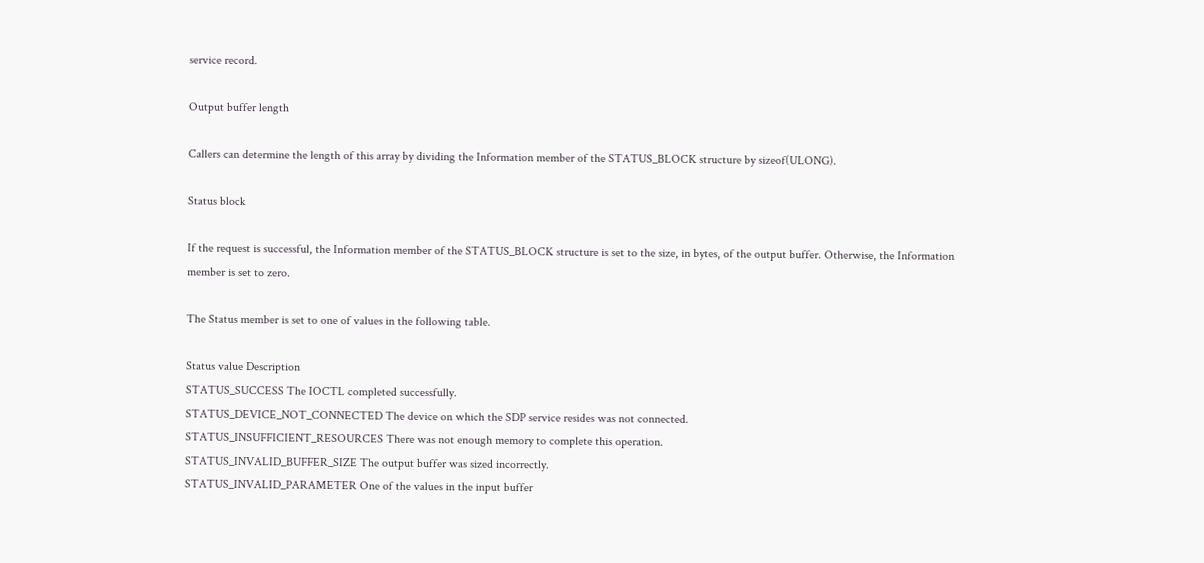service record.

Output buffer length

Callers can determine the length of this array by dividing the Information member of the STATUS_BLOCK structure by sizeof(ULONG).

Status block

If the request is successful, the Information member of the STATUS_BLOCK structure is set to the size, in bytes, of the output buffer. Otherwise, the Information member is set to zero.

The Status member is set to one of values in the following table.

Status value Description
STATUS_SUCCESS The IOCTL completed successfully.
STATUS_DEVICE_NOT_CONNECTED The device on which the SDP service resides was not connected.
STATUS_INSUFFICIENT_RESOURCES There was not enough memory to complete this operation.
STATUS_INVALID_BUFFER_SIZE The output buffer was sized incorrectly.
STATUS_INVALID_PARAMETER One of the values in the input buffer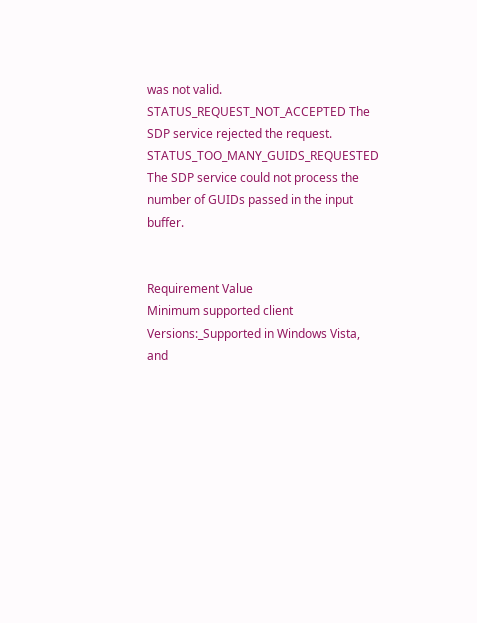was not valid.
STATUS_REQUEST_NOT_ACCEPTED The SDP service rejected the request.
STATUS_TOO_MANY_GUIDS_REQUESTED The SDP service could not process the number of GUIDs passed in the input buffer.


Requirement Value
Minimum supported client Versions:_Supported in Windows Vista, and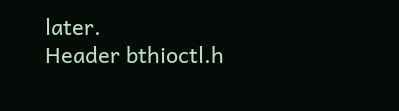later.
Header bthioctl.h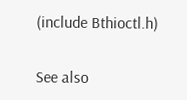(include Bthioctl.h)

See also